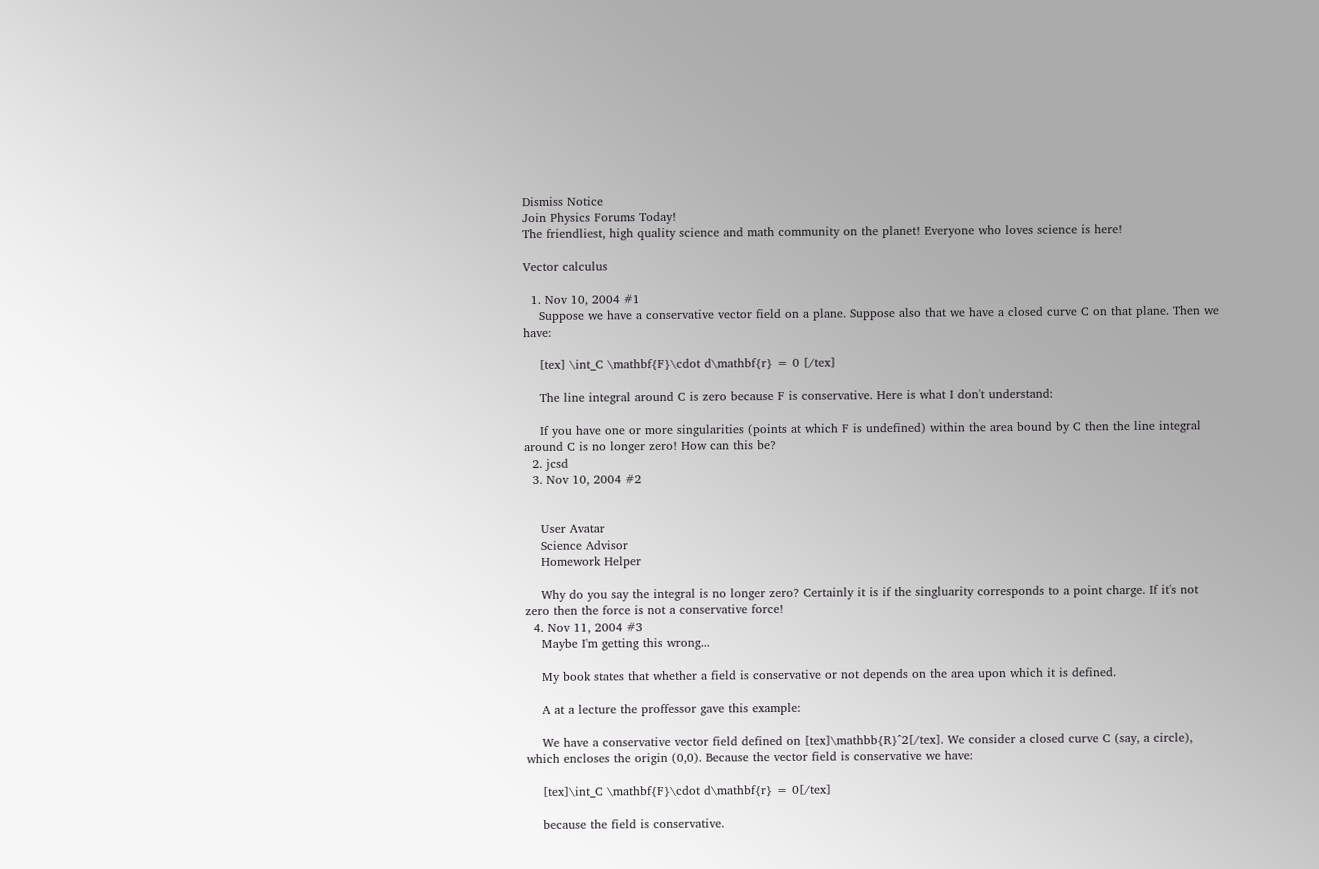Dismiss Notice
Join Physics Forums Today!
The friendliest, high quality science and math community on the planet! Everyone who loves science is here!

Vector calculus

  1. Nov 10, 2004 #1
    Suppose we have a conservative vector field on a plane. Suppose also that we have a closed curve C on that plane. Then we have:

    [tex] \int_C \mathbf{F}\cdot d\mathbf{r} = 0 [/tex]

    The line integral around C is zero because F is conservative. Here is what I don't understand:

    If you have one or more singularities (points at which F is undefined) within the area bound by C then the line integral around C is no longer zero! How can this be?
  2. jcsd
  3. Nov 10, 2004 #2


    User Avatar
    Science Advisor
    Homework Helper

    Why do you say the integral is no longer zero? Certainly it is if the singluarity corresponds to a point charge. If it's not zero then the force is not a conservative force!
  4. Nov 11, 2004 #3
    Maybe I'm getting this wrong...

    My book states that whether a field is conservative or not depends on the area upon which it is defined.

    A at a lecture the proffessor gave this example:

    We have a conservative vector field defined on [tex]\mathbb{R}^2[/tex]. We consider a closed curve C (say, a circle), which encloses the origin (0,0). Because the vector field is conservative we have:

    [tex]\int_C \mathbf{F}\cdot d\mathbf{r} = 0[/tex]

    because the field is conservative.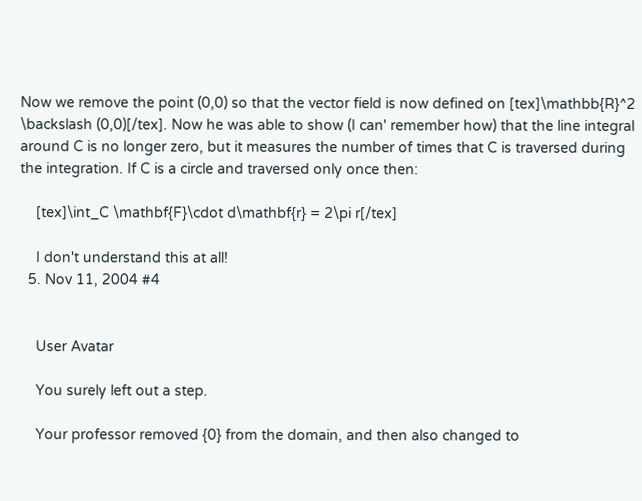Now we remove the point (0,0) so that the vector field is now defined on [tex]\mathbb{R}^2 \backslash (0,0)[/tex]. Now he was able to show (I can' remember how) that the line integral around C is no longer zero, but it measures the number of times that C is traversed during the integration. If C is a circle and traversed only once then:

    [tex]\int_C \mathbf{F}\cdot d\mathbf{r} = 2\pi r[/tex]

    I don't understand this at all!
  5. Nov 11, 2004 #4


    User Avatar

    You surely left out a step.

    Your professor removed {0} from the domain, and then also changed to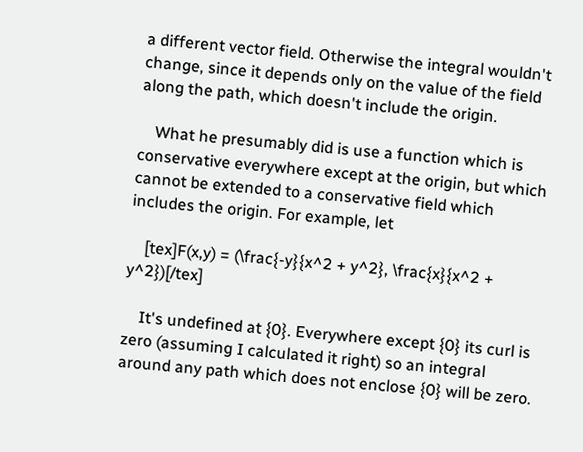a different vector field. Otherwise the integral wouldn't change, since it depends only on the value of the field along the path, which doesn't include the origin.

    What he presumably did is use a function which is conservative everywhere except at the origin, but which cannot be extended to a conservative field which includes the origin. For example, let

    [tex]F(x,y) = (\frac{-y}{x^2 + y^2}, \frac{x}{x^2 + y^2})[/tex]

    It's undefined at {0}. Everywhere except {0} its curl is zero (assuming I calculated it right) so an integral around any path which does not enclose {0} will be zero.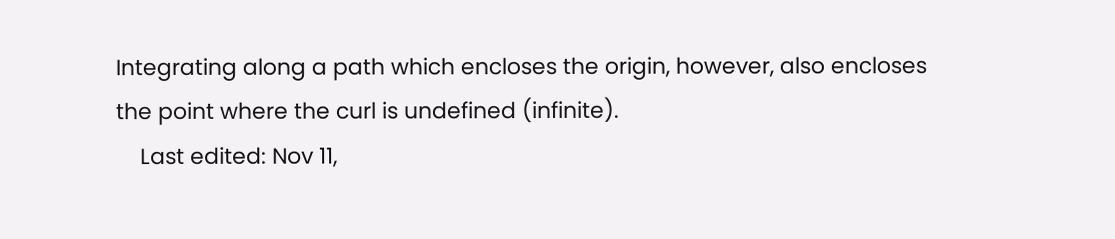Integrating along a path which encloses the origin, however, also encloses the point where the curl is undefined (infinite).
    Last edited: Nov 11,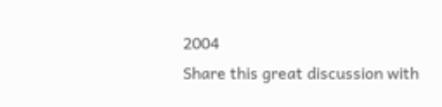2004
Share this great discussion with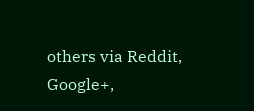others via Reddit, Google+,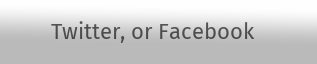Twitter, or Facebook